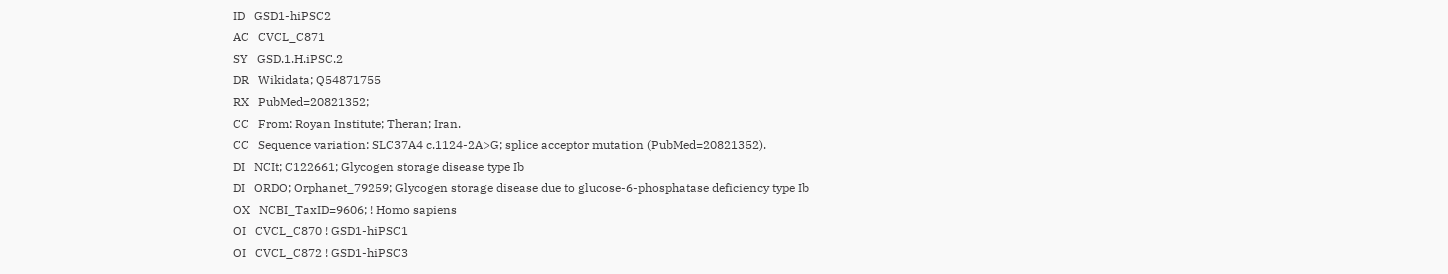ID   GSD1-hiPSC2
AC   CVCL_C871
SY   GSD.1.H.iPSC.2
DR   Wikidata; Q54871755
RX   PubMed=20821352;
CC   From: Royan Institute; Theran; Iran.
CC   Sequence variation: SLC37A4 c.1124-2A>G; splice acceptor mutation (PubMed=20821352).
DI   NCIt; C122661; Glycogen storage disease type Ib
DI   ORDO; Orphanet_79259; Glycogen storage disease due to glucose-6-phosphatase deficiency type Ib
OX   NCBI_TaxID=9606; ! Homo sapiens
OI   CVCL_C870 ! GSD1-hiPSC1
OI   CVCL_C872 ! GSD1-hiPSC3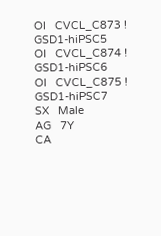OI   CVCL_C873 ! GSD1-hiPSC5
OI   CVCL_C874 ! GSD1-hiPSC6
OI   CVCL_C875 ! GSD1-hiPSC7
SX   Male
AG   7Y
CA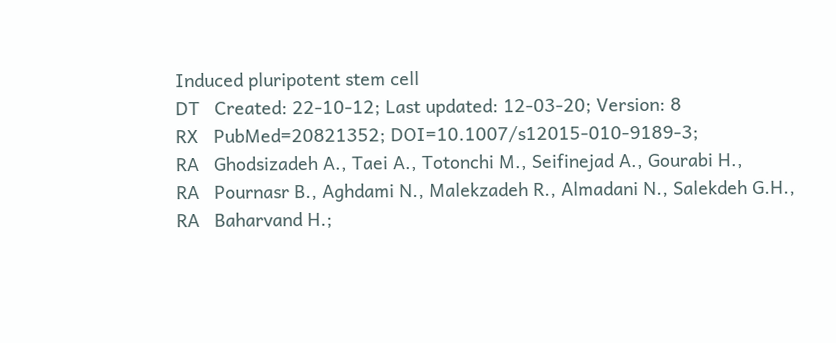Induced pluripotent stem cell
DT   Created: 22-10-12; Last updated: 12-03-20; Version: 8
RX   PubMed=20821352; DOI=10.1007/s12015-010-9189-3;
RA   Ghodsizadeh A., Taei A., Totonchi M., Seifinejad A., Gourabi H.,
RA   Pournasr B., Aghdami N., Malekzadeh R., Almadani N., Salekdeh G.H.,
RA   Baharvand H.;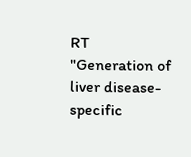RT   "Generation of liver disease-specific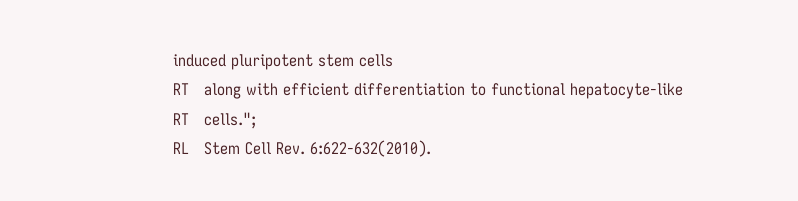induced pluripotent stem cells
RT   along with efficient differentiation to functional hepatocyte-like
RT   cells.";
RL   Stem Cell Rev. 6:622-632(2010).